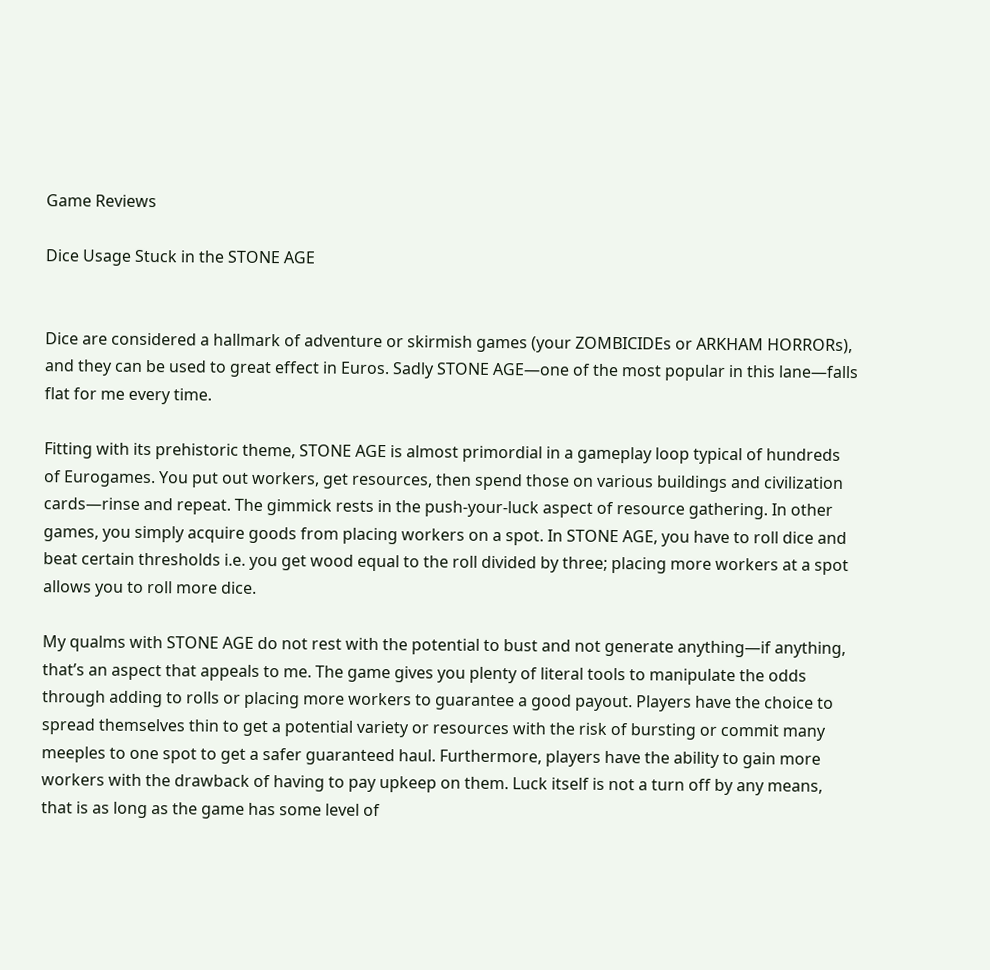Game Reviews

Dice Usage Stuck in the STONE AGE


Dice are considered a hallmark of adventure or skirmish games (your ZOMBICIDEs or ARKHAM HORRORs), and they can be used to great effect in Euros. Sadly STONE AGE—one of the most popular in this lane—falls flat for me every time.

Fitting with its prehistoric theme, STONE AGE is almost primordial in a gameplay loop typical of hundreds of Eurogames. You put out workers, get resources, then spend those on various buildings and civilization cards—rinse and repeat. The gimmick rests in the push-your-luck aspect of resource gathering. In other games, you simply acquire goods from placing workers on a spot. In STONE AGE, you have to roll dice and beat certain thresholds i.e. you get wood equal to the roll divided by three; placing more workers at a spot allows you to roll more dice.

My qualms with STONE AGE do not rest with the potential to bust and not generate anything—if anything, that’s an aspect that appeals to me. The game gives you plenty of literal tools to manipulate the odds through adding to rolls or placing more workers to guarantee a good payout. Players have the choice to spread themselves thin to get a potential variety or resources with the risk of bursting or commit many meeples to one spot to get a safer guaranteed haul. Furthermore, players have the ability to gain more workers with the drawback of having to pay upkeep on them. Luck itself is not a turn off by any means, that is as long as the game has some level of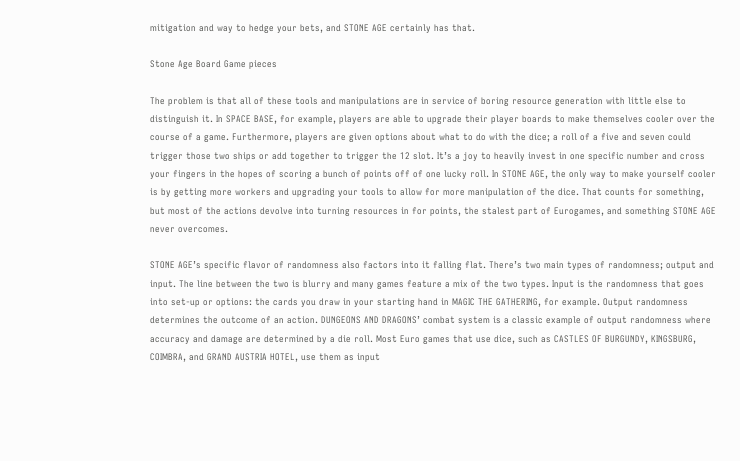mitigation and way to hedge your bets, and STONE AGE certainly has that.

Stone Age Board Game pieces

The problem is that all of these tools and manipulations are in service of boring resource generation with little else to distinguish it. In SPACE BASE, for example, players are able to upgrade their player boards to make themselves cooler over the course of a game. Furthermore, players are given options about what to do with the dice; a roll of a five and seven could trigger those two ships or add together to trigger the 12 slot. It’s a joy to heavily invest in one specific number and cross your fingers in the hopes of scoring a bunch of points off of one lucky roll. In STONE AGE, the only way to make yourself cooler is by getting more workers and upgrading your tools to allow for more manipulation of the dice. That counts for something, but most of the actions devolve into turning resources in for points, the stalest part of Eurogames, and something STONE AGE never overcomes.

STONE AGE’s specific flavor of randomness also factors into it falling flat. There’s two main types of randomness; output and input. The line between the two is blurry and many games feature a mix of the two types. Input is the randomness that goes into set-up or options: the cards you draw in your starting hand in MAGIC THE GATHERING, for example. Output randomness determines the outcome of an action. DUNGEONS AND DRAGONS’ combat system is a classic example of output randomness where accuracy and damage are determined by a die roll. Most Euro games that use dice, such as CASTLES OF BURGUNDY, KINGSBURG, COIMBRA, and GRAND AUSTRIA HOTEL, use them as input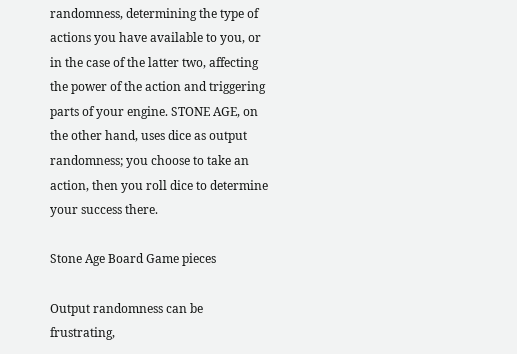randomness, determining the type of actions you have available to you, or in the case of the latter two, affecting the power of the action and triggering parts of your engine. STONE AGE, on the other hand, uses dice as output randomness; you choose to take an action, then you roll dice to determine your success there.

Stone Age Board Game pieces

Output randomness can be frustrating,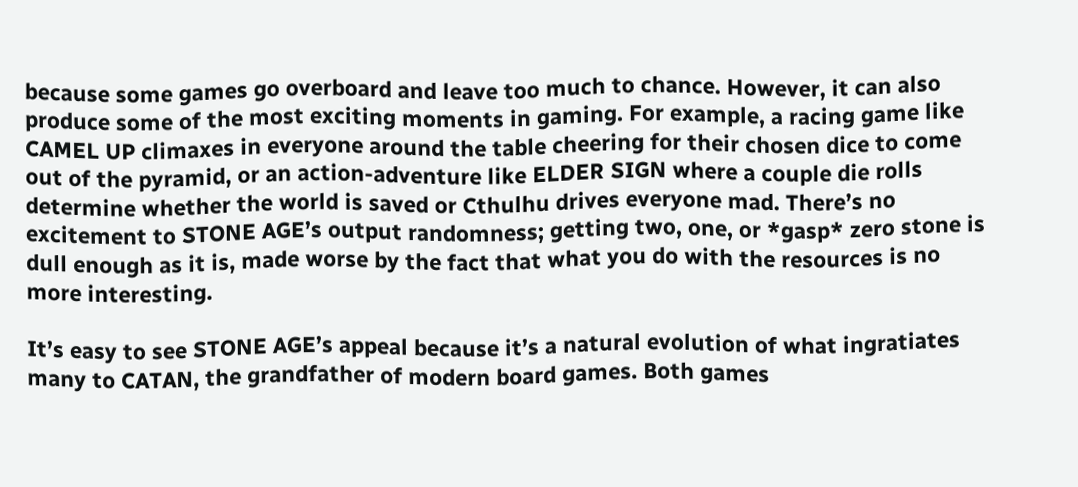because some games go overboard and leave too much to chance. However, it can also produce some of the most exciting moments in gaming. For example, a racing game like CAMEL UP climaxes in everyone around the table cheering for their chosen dice to come out of the pyramid, or an action-adventure like ELDER SIGN where a couple die rolls determine whether the world is saved or Cthulhu drives everyone mad. There’s no excitement to STONE AGE’s output randomness; getting two, one, or *gasp* zero stone is dull enough as it is, made worse by the fact that what you do with the resources is no more interesting.

It’s easy to see STONE AGE’s appeal because it’s a natural evolution of what ingratiates many to CATAN, the grandfather of modern board games. Both games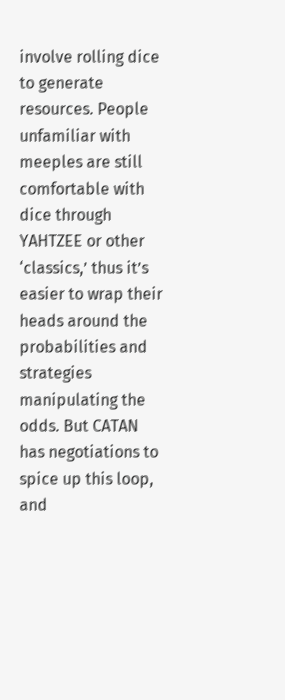involve rolling dice to generate resources. People unfamiliar with meeples are still comfortable with dice through YAHTZEE or other ‘classics,’ thus it’s easier to wrap their heads around the probabilities and strategies manipulating the odds. But CATAN has negotiations to spice up this loop, and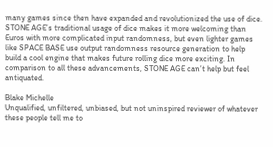many games since then have expanded and revolutionized the use of dice. STONE AGE’s traditional usage of dice makes it more welcoming than Euros with more complicated input randomness, but even lighter games like SPACE BASE use output randomness resource generation to help build a cool engine that makes future rolling dice more exciting. In comparison to all these advancements, STONE AGE can’t help but feel antiquated.

Blake Michelle
Unqualified, unfiltered, unbiased, but not uninspired reviewer of whatever these people tell me to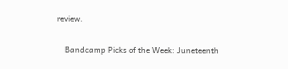review.

    Bandcamp Picks of the Week: Juneteenth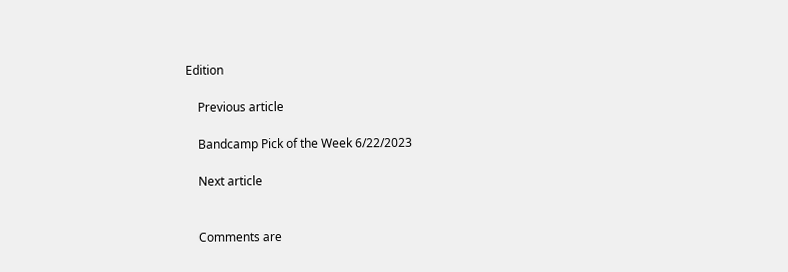Edition

    Previous article

    Bandcamp Pick of the Week 6/22/2023

    Next article


    Comments are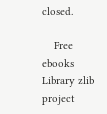closed.

    Free ebooks Library zlib project